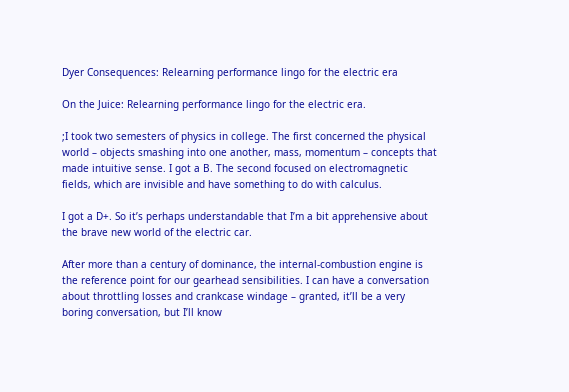Dyer Consequences: Relearning performance lingo for the electric era

On the Juice: Relearning performance lingo for the electric era.

;I took two semesters of physics in college. The first concerned the physical world – objects smashing into one another, mass, momentum – concepts that made intuitive sense. I got a B. The second focused on electromagnetic fields, which are invisible and have something to do with calculus.

I got a D+. So it’s perhaps understandable that I’m a bit apprehensive about the brave new world of the electric car.

After more than a century of dominance, the internal-combustion engine is the reference point for our gearhead sensibilities. I can have a conversation about throttling losses and crankcase windage – granted, it’ll be a very boring conversation, but I’ll know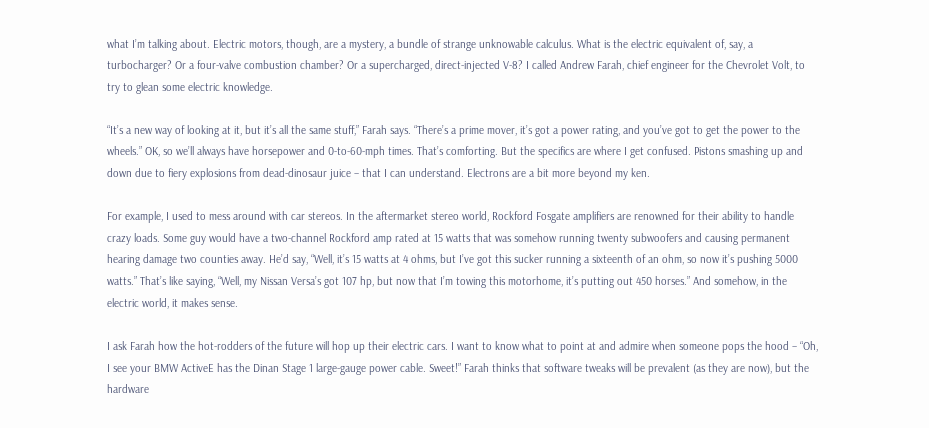what I’m talking about. Electric motors, though, are a mystery, a bundle of strange unknowable calculus. What is the electric equivalent of, say, a turbocharger? Or a four-valve combustion chamber? Or a supercharged, direct-injected V-8? I called Andrew Farah, chief engineer for the Chevrolet Volt, to try to glean some electric knowledge.

“It’s a new way of looking at it, but it’s all the same stuff,” Farah says. “There’s a prime mover, it’s got a power rating, and you’ve got to get the power to the wheels.” OK, so we’ll always have horsepower and 0-to-60-mph times. That’s comforting. But the specifics are where I get confused. Pistons smashing up and down due to fiery explosions from dead-dinosaur juice – that I can understand. Electrons are a bit more beyond my ken.

For example, I used to mess around with car stereos. In the aftermarket stereo world, Rockford Fosgate amplifiers are renowned for their ability to handle crazy loads. Some guy would have a two-channel Rockford amp rated at 15 watts that was somehow running twenty subwoofers and causing permanent hearing damage two counties away. He’d say, “Well, it’s 15 watts at 4 ohms, but I’ve got this sucker running a sixteenth of an ohm, so now it’s pushing 5000 watts.” That’s like saying, “Well, my Nissan Versa’s got 107 hp, but now that I’m towing this motorhome, it’s putting out 450 horses.” And somehow, in the electric world, it makes sense.

I ask Farah how the hot-rodders of the future will hop up their electric cars. I want to know what to point at and admire when someone pops the hood – “Oh, I see your BMW ActiveE has the Dinan Stage 1 large-gauge power cable. Sweet!” Farah thinks that software tweaks will be prevalent (as they are now), but the hardware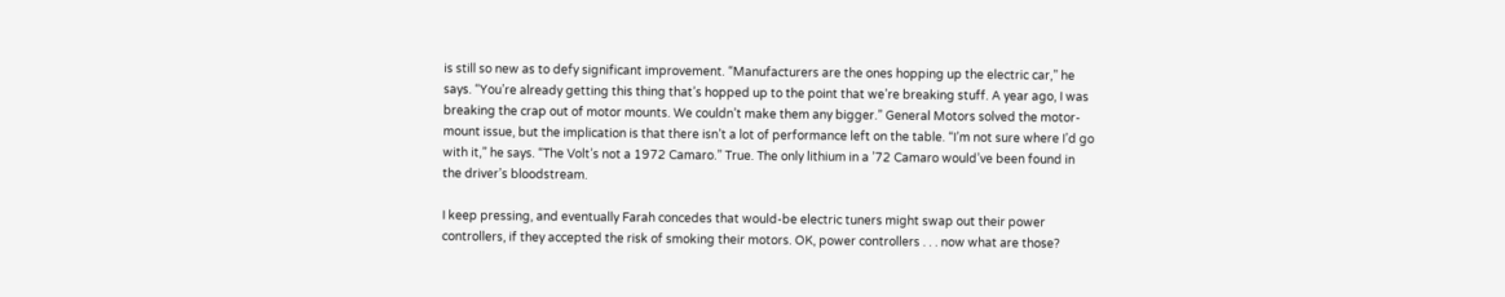is still so new as to defy significant improvement. “Manufacturers are the ones hopping up the electric car,” he says. “You’re already getting this thing that’s hopped up to the point that we’re breaking stuff. A year ago, I was breaking the crap out of motor mounts. We couldn’t make them any bigger.” General Motors solved the motor-mount issue, but the implication is that there isn’t a lot of performance left on the table. “I’m not sure where I’d go with it,” he says. “The Volt’s not a 1972 Camaro.” True. The only lithium in a ’72 Camaro would’ve been found in the driver’s bloodstream.

I keep pressing, and eventually Farah concedes that would-be electric tuners might swap out their power controllers, if they accepted the risk of smoking their motors. OK, power controllers . . . now what are those?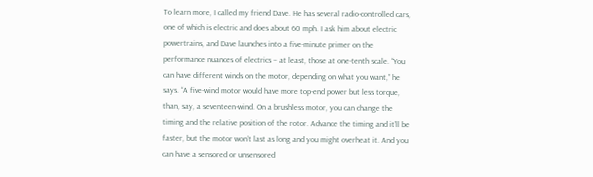To learn more, I called my friend Dave. He has several radio-controlled cars, one of which is electric and does about 60 mph. I ask him about electric powertrains, and Dave launches into a five-minute primer on the performance nuances of electrics – at least, those at one-tenth scale. “You can have different winds on the motor, depending on what you want,” he says. “A five-wind motor would have more top-end power but less torque, than, say, a seventeen-wind. On a brushless motor, you can change the timing and the relative position of the rotor. Advance the timing and it’ll be faster, but the motor won’t last as long and you might overheat it. And you can have a sensored or unsensored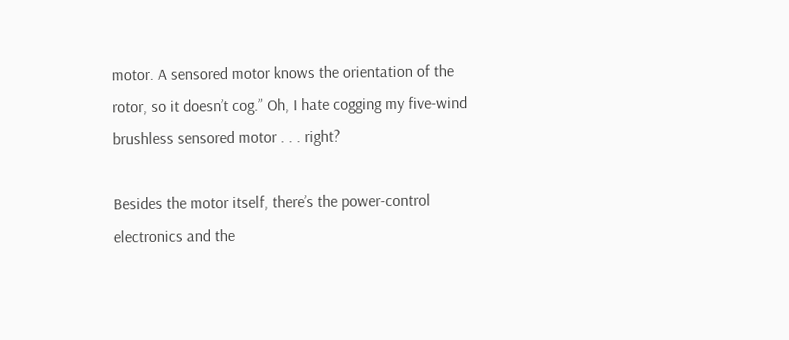motor. A sensored motor knows the orientation of the rotor, so it doesn’t cog.” Oh, I hate cogging my five-wind brushless sensored motor . . . right?

Besides the motor itself, there’s the power-control electronics and the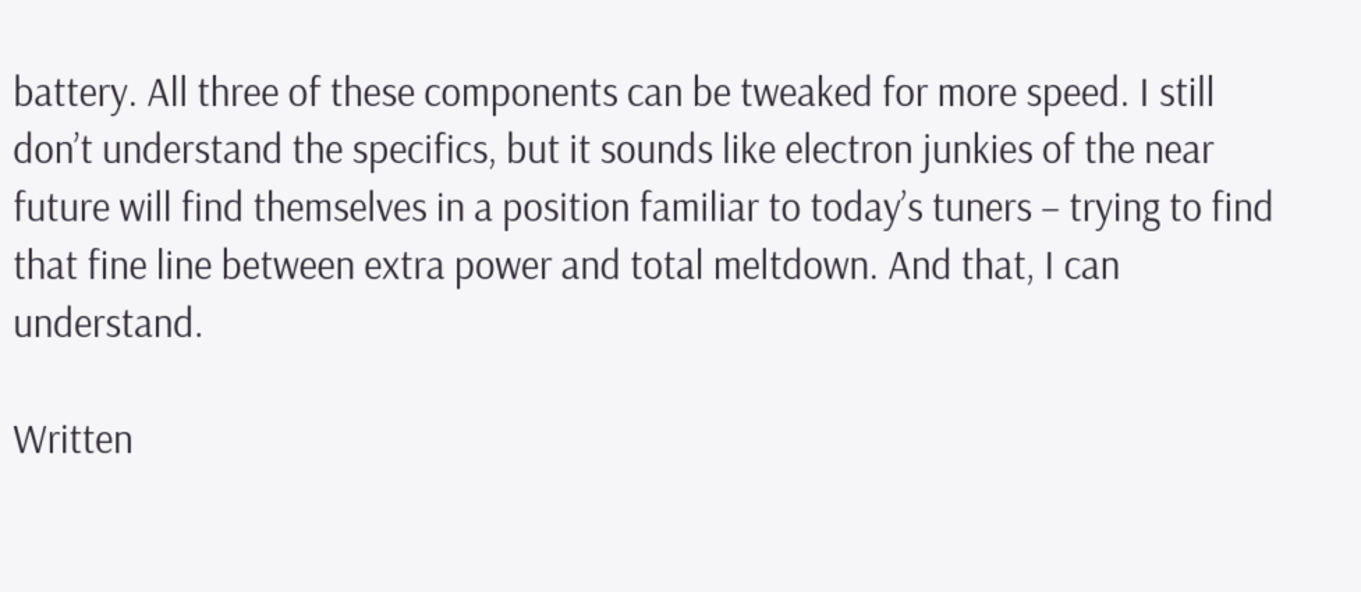battery. All three of these components can be tweaked for more speed. I still don’t understand the specifics, but it sounds like electron junkies of the near future will find themselves in a position familiar to today’s tuners – trying to find that fine line between extra power and total meltdown. And that, I can understand.

Written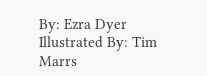By: Ezra Dyer
Illustrated By: Tim Marrs